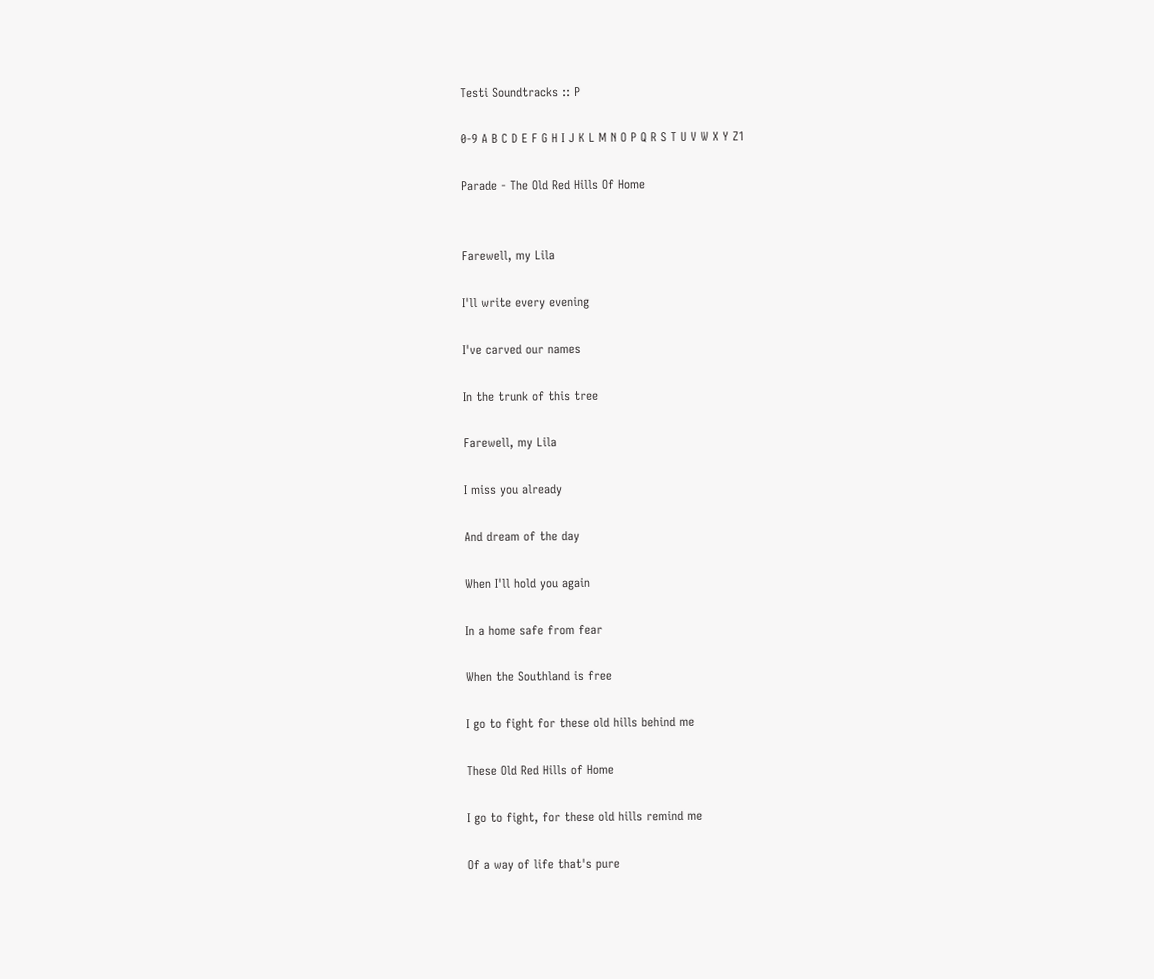Testi Soundtracks :: P

0-9 A B C D E F G H I J K L M N O P Q R S T U V W X Y Z1

Parade - The Old Red Hills Of Home


Farewell, my Lila

I'll write every evening

I've carved our names

In the trunk of this tree

Farewell, my Lila

I miss you already

And dream of the day

When I'll hold you again

In a home safe from fear

When the Southland is free

I go to fight for these old hills behind me

These Old Red Hills of Home

I go to fight, for these old hills remind me

Of a way of life that's pure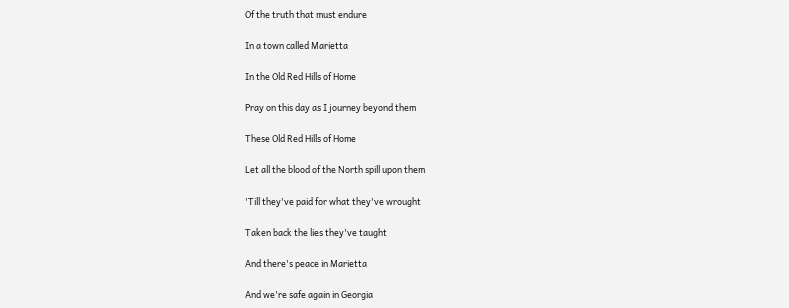Of the truth that must endure

In a town called Marietta

In the Old Red Hills of Home

Pray on this day as I journey beyond them

These Old Red Hills of Home

Let all the blood of the North spill upon them

'Till they've paid for what they've wrought

Taken back the lies they've taught

And there's peace in Marietta

And we're safe again in Georgia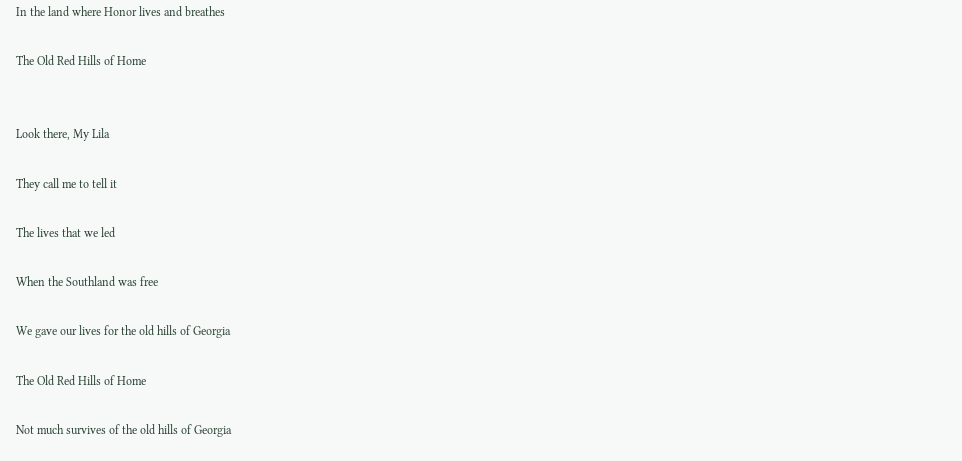In the land where Honor lives and breathes

The Old Red Hills of Home


Look there, My Lila

They call me to tell it

The lives that we led

When the Southland was free

We gave our lives for the old hills of Georgia

The Old Red Hills of Home

Not much survives of the old hills of Georgia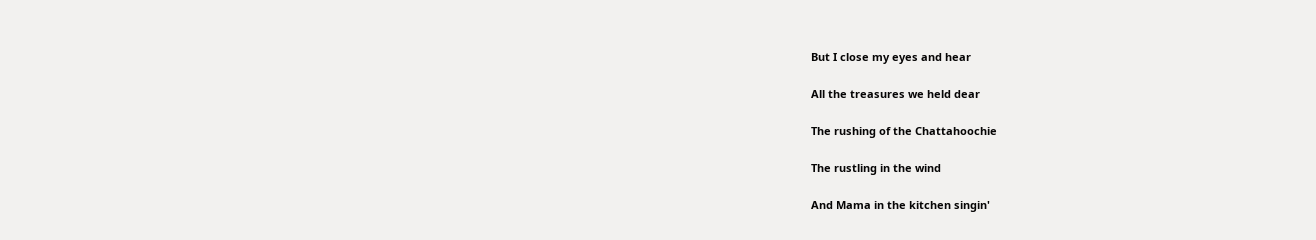But I close my eyes and hear

All the treasures we held dear

The rushing of the Chattahoochie

The rustling in the wind

And Mama in the kitchen singin'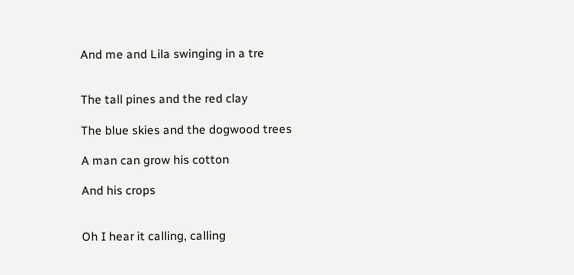And me and Lila swinging in a tre


The tall pines and the red clay

The blue skies and the dogwood trees

A man can grow his cotton

And his crops


Oh I hear it calling, calling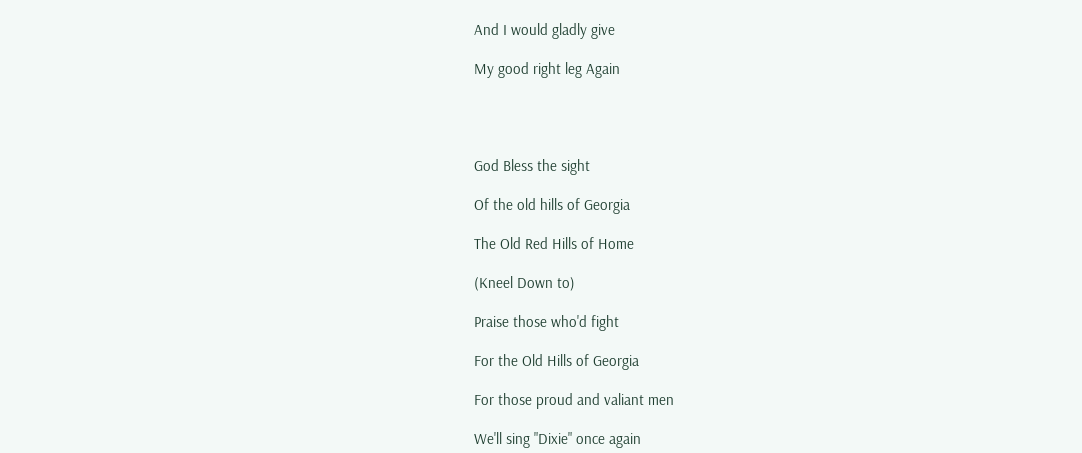And I would gladly give

My good right leg Again




God Bless the sight

Of the old hills of Georgia

The Old Red Hills of Home

(Kneel Down to)

Praise those who'd fight

For the Old Hills of Georgia

For those proud and valiant men

We'll sing "Dixie" once again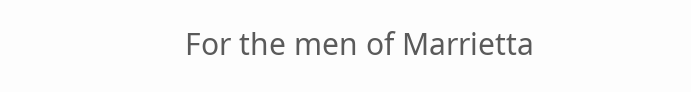For the men of Marrietta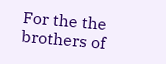For the the brothers of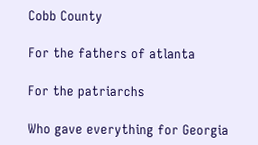Cobb County

For the fathers of atlanta

For the patriarchs

Who gave everything for Georgia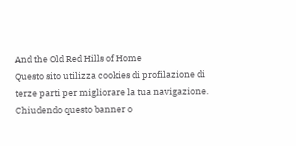And the Old Red Hills of Home
Questo sito utilizza cookies di profilazione di terze parti per migliorare la tua navigazione. Chiudendo questo banner o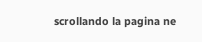scrollando la pagina ne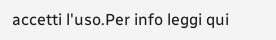accetti l'uso.Per info leggi qui